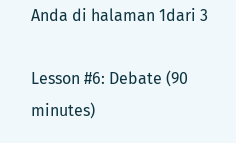Anda di halaman 1dari 3

Lesson #6: Debate (90 minutes)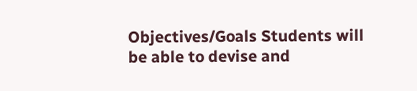Objectives/Goals Students will be able to devise and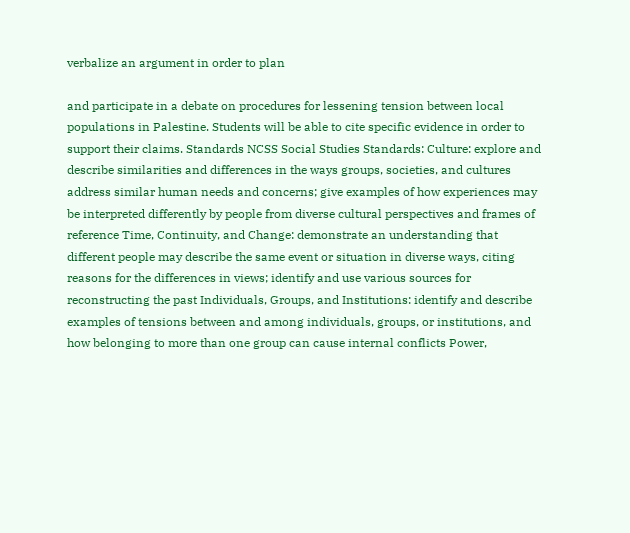verbalize an argument in order to plan

and participate in a debate on procedures for lessening tension between local populations in Palestine. Students will be able to cite specific evidence in order to support their claims. Standards NCSS Social Studies Standards: Culture: explore and describe similarities and differences in the ways groups, societies, and cultures address similar human needs and concerns; give examples of how experiences may be interpreted differently by people from diverse cultural perspectives and frames of reference Time, Continuity, and Change: demonstrate an understanding that different people may describe the same event or situation in diverse ways, citing reasons for the differences in views; identify and use various sources for reconstructing the past Individuals, Groups, and Institutions: identify and describe examples of tensions between and among individuals, groups, or institutions, and how belonging to more than one group can cause internal conflicts Power,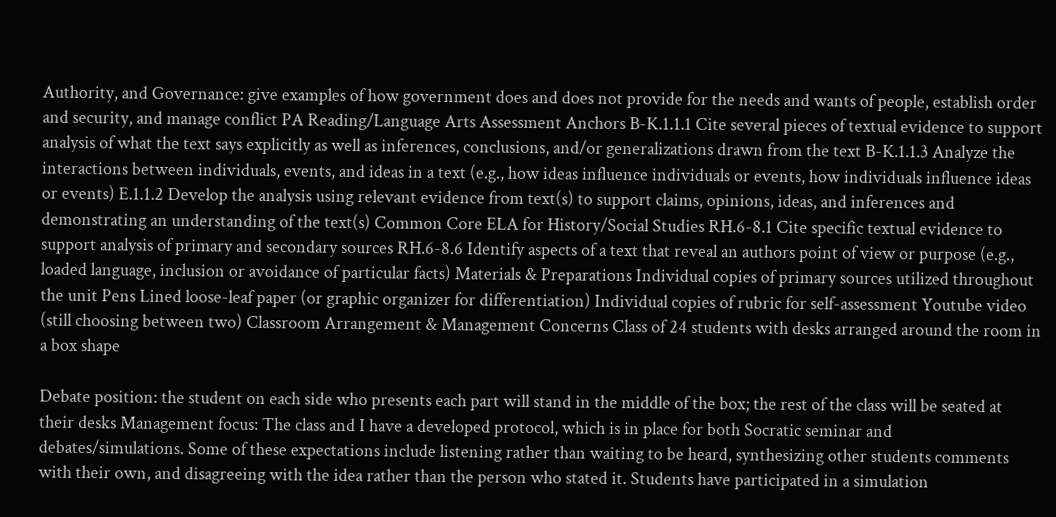Authority, and Governance: give examples of how government does and does not provide for the needs and wants of people, establish order and security, and manage conflict PA Reading/Language Arts Assessment Anchors B-K.1.1.1 Cite several pieces of textual evidence to support analysis of what the text says explicitly as well as inferences, conclusions, and/or generalizations drawn from the text B-K.1.1.3 Analyze the interactions between individuals, events, and ideas in a text (e.g., how ideas influence individuals or events, how individuals influence ideas or events) E.1.1.2 Develop the analysis using relevant evidence from text(s) to support claims, opinions, ideas, and inferences and demonstrating an understanding of the text(s) Common Core ELA for History/Social Studies RH.6-8.1 Cite specific textual evidence to support analysis of primary and secondary sources RH.6-8.6 Identify aspects of a text that reveal an authors point of view or purpose (e.g., loaded language, inclusion or avoidance of particular facts) Materials & Preparations Individual copies of primary sources utilized throughout the unit Pens Lined loose-leaf paper (or graphic organizer for differentiation) Individual copies of rubric for self-assessment Youtube video (still choosing between two) Classroom Arrangement & Management Concerns Class of 24 students with desks arranged around the room in a box shape

Debate position: the student on each side who presents each part will stand in the middle of the box; the rest of the class will be seated at their desks Management focus: The class and I have a developed protocol, which is in place for both Socratic seminar and debates/simulations. Some of these expectations include listening rather than waiting to be heard, synthesizing other students comments with their own, and disagreeing with the idea rather than the person who stated it. Students have participated in a simulation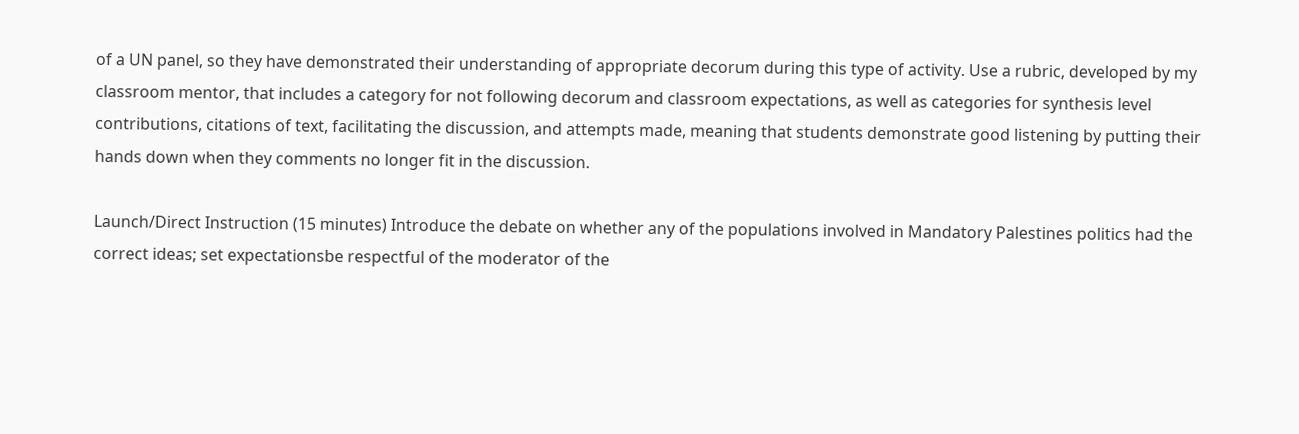of a UN panel, so they have demonstrated their understanding of appropriate decorum during this type of activity. Use a rubric, developed by my classroom mentor, that includes a category for not following decorum and classroom expectations, as well as categories for synthesis level contributions, citations of text, facilitating the discussion, and attempts made, meaning that students demonstrate good listening by putting their hands down when they comments no longer fit in the discussion.

Launch/Direct Instruction (15 minutes) Introduce the debate on whether any of the populations involved in Mandatory Palestines politics had the correct ideas; set expectationsbe respectful of the moderator of the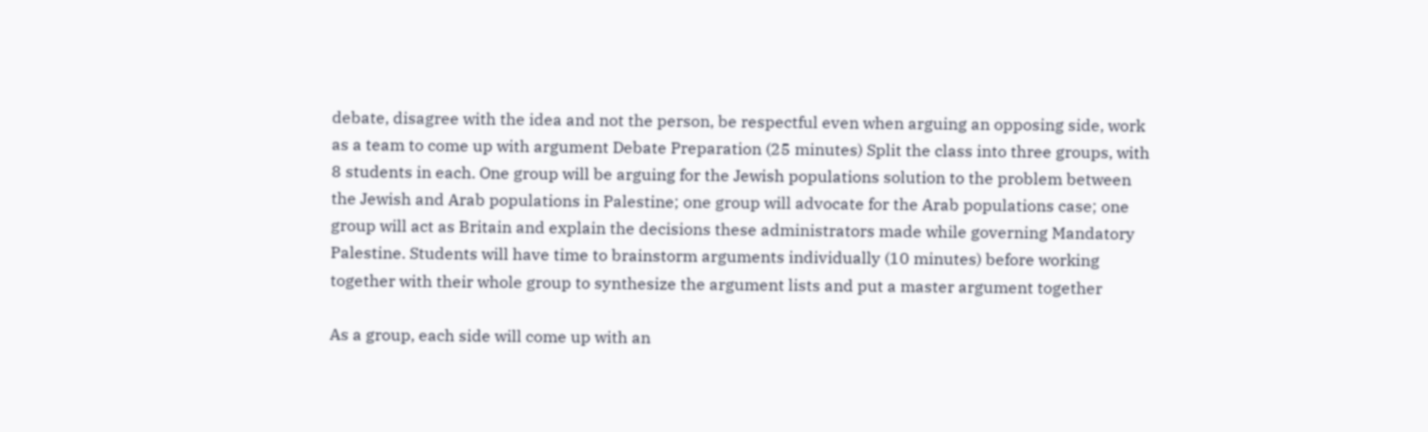debate, disagree with the idea and not the person, be respectful even when arguing an opposing side, work as a team to come up with argument Debate Preparation (25 minutes) Split the class into three groups, with 8 students in each. One group will be arguing for the Jewish populations solution to the problem between the Jewish and Arab populations in Palestine; one group will advocate for the Arab populations case; one group will act as Britain and explain the decisions these administrators made while governing Mandatory Palestine. Students will have time to brainstorm arguments individually (10 minutes) before working together with their whole group to synthesize the argument lists and put a master argument together

As a group, each side will come up with an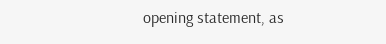opening statement, as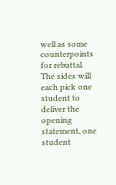well as some counterpoints for rebuttal. The sides will each pick one student to deliver the opening statement, one student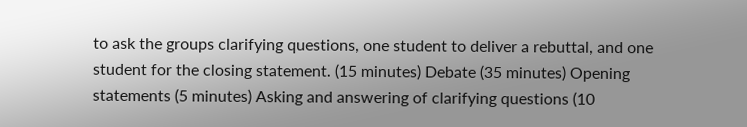to ask the groups clarifying questions, one student to deliver a rebuttal, and one student for the closing statement. (15 minutes) Debate (35 minutes) Opening statements (5 minutes) Asking and answering of clarifying questions (10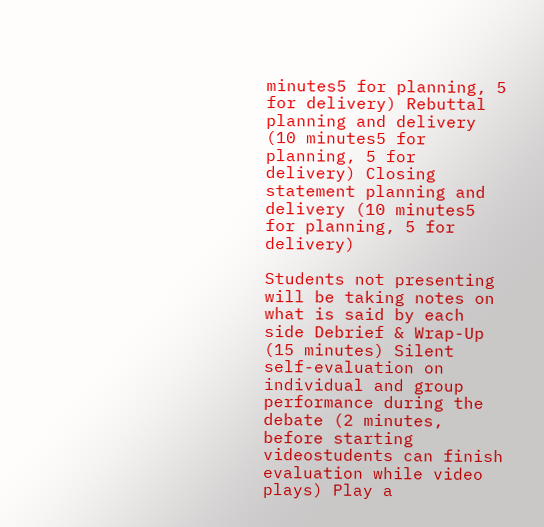minutes5 for planning, 5 for delivery) Rebuttal planning and delivery (10 minutes5 for planning, 5 for delivery) Closing statement planning and delivery (10 minutes5 for planning, 5 for delivery)

Students not presenting will be taking notes on what is said by each side Debrief & Wrap-Up (15 minutes) Silent self-evaluation on individual and group performance during the debate (2 minutes, before starting videostudents can finish evaluation while video plays) Play a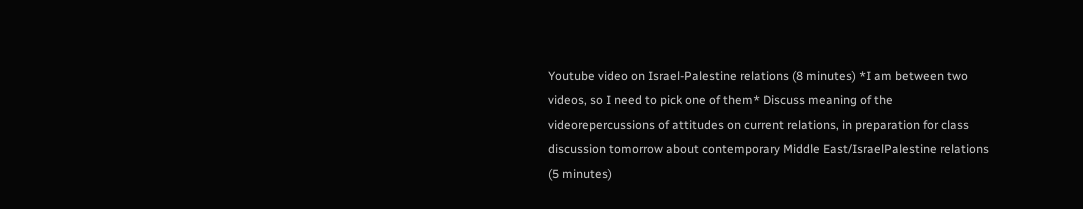Youtube video on Israel-Palestine relations (8 minutes) *I am between two videos, so I need to pick one of them* Discuss meaning of the videorepercussions of attitudes on current relations, in preparation for class discussion tomorrow about contemporary Middle East/IsraelPalestine relations (5 minutes)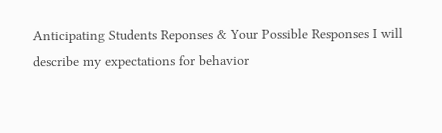Anticipating Students Reponses & Your Possible Responses I will describe my expectations for behavior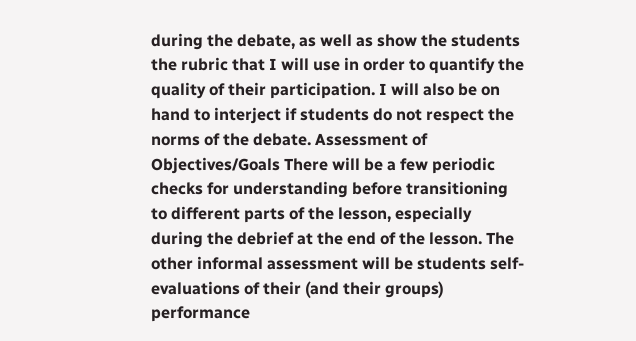during the debate, as well as show the students the rubric that I will use in order to quantify the quality of their participation. I will also be on hand to interject if students do not respect the norms of the debate. Assessment of Objectives/Goals There will be a few periodic checks for understanding before transitioning to different parts of the lesson, especially during the debrief at the end of the lesson. The other informal assessment will be students self-evaluations of their (and their groups) performance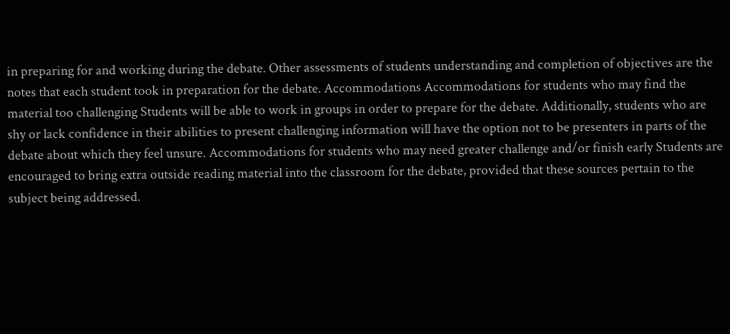in preparing for and working during the debate. Other assessments of students understanding and completion of objectives are the notes that each student took in preparation for the debate. Accommodations Accommodations for students who may find the material too challenging Students will be able to work in groups in order to prepare for the debate. Additionally, students who are shy or lack confidence in their abilities to present challenging information will have the option not to be presenters in parts of the debate about which they feel unsure. Accommodations for students who may need greater challenge and/or finish early Students are encouraged to bring extra outside reading material into the classroom for the debate, provided that these sources pertain to the subject being addressed.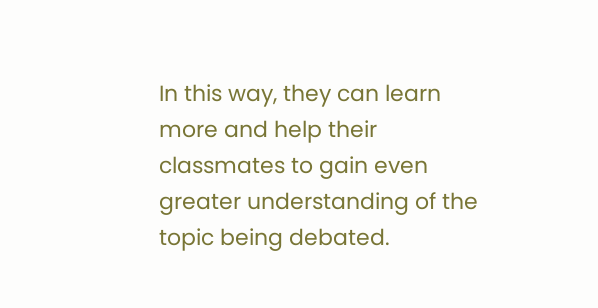In this way, they can learn more and help their classmates to gain even greater understanding of the topic being debated.